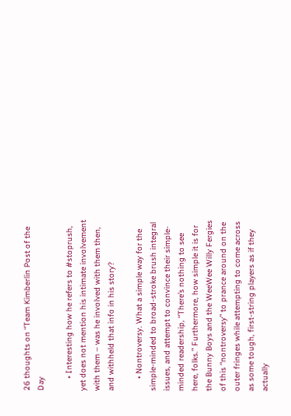26 thoughts on “Team Kimberlin Post of the Day

      • Interesting how he refers to #stoprush, yet does not mention his intimate involvement with them – was he involved with them then, and withheld that info in his story?

      • Nontroversy. What a simple way for the simple-minded to broad-stroke brush integral issues, and attempt to convince their simple-minded readership, “There’s nothing to see here, folks.” Furthermore, how simple it is for the Bunny Boys and the WeeWee Willy Fergies of this “nontroversy” to prance around on the outer fringes while attempting to come across as some tough, first-string players as if they actually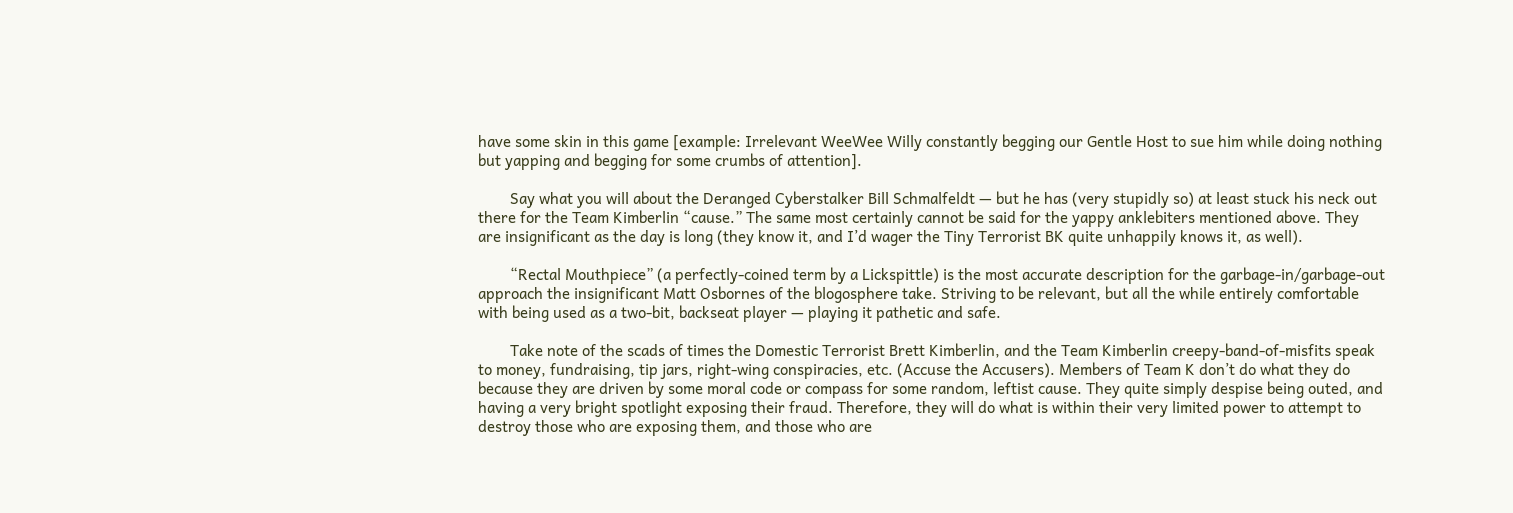have some skin in this game [example: Irrelevant WeeWee Willy constantly begging our Gentle Host to sue him while doing nothing but yapping and begging for some crumbs of attention].

        Say what you will about the Deranged Cyberstalker Bill Schmalfeldt — but he has (very stupidly so) at least stuck his neck out there for the Team Kimberlin “cause.” The same most certainly cannot be said for the yappy anklebiters mentioned above. They are insignificant as the day is long (they know it, and I’d wager the Tiny Terrorist BK quite unhappily knows it, as well).

        “Rectal Mouthpiece” (a perfectly-coined term by a Lickspittle) is the most accurate description for the garbage-in/garbage-out approach the insignificant Matt Osbornes of the blogosphere take. Striving to be relevant, but all the while entirely comfortable with being used as a two-bit, backseat player — playing it pathetic and safe.

        Take note of the scads of times the Domestic Terrorist Brett Kimberlin, and the Team Kimberlin creepy-band-of-misfits speak to money, fundraising, tip jars, right-wing conspiracies, etc. (Accuse the Accusers). Members of Team K don’t do what they do because they are driven by some moral code or compass for some random, leftist cause. They quite simply despise being outed, and having a very bright spotlight exposing their fraud. Therefore, they will do what is within their very limited power to attempt to destroy those who are exposing them, and those who are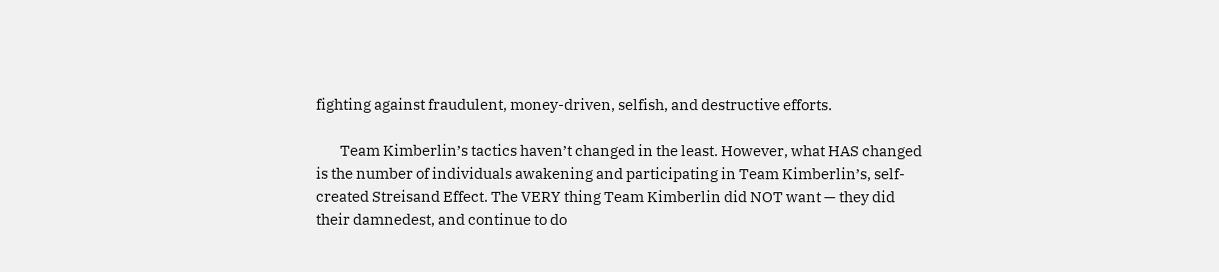fighting against fraudulent, money-driven, selfish, and destructive efforts.

        Team Kimberlin’s tactics haven’t changed in the least. However, what HAS changed is the number of individuals awakening and participating in Team Kimberlin’s, self-created Streisand Effect. The VERY thing Team Kimberlin did NOT want — they did their damnedest, and continue to do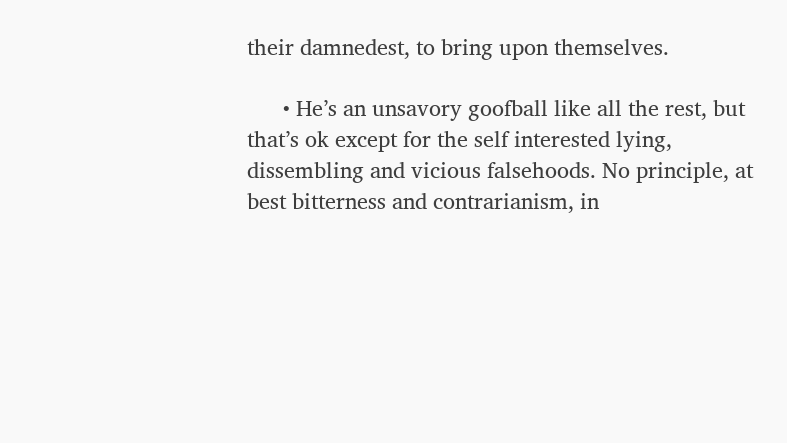their damnedest, to bring upon themselves.

      • He’s an unsavory goofball like all the rest, but that’s ok except for the self interested lying, dissembling and vicious falsehoods. No principle, at best bitterness and contrarianism, in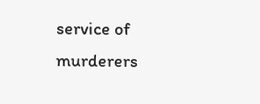service of murderers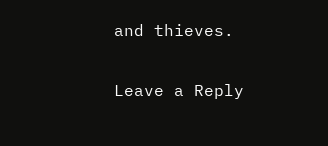and thieves.

Leave a Reply